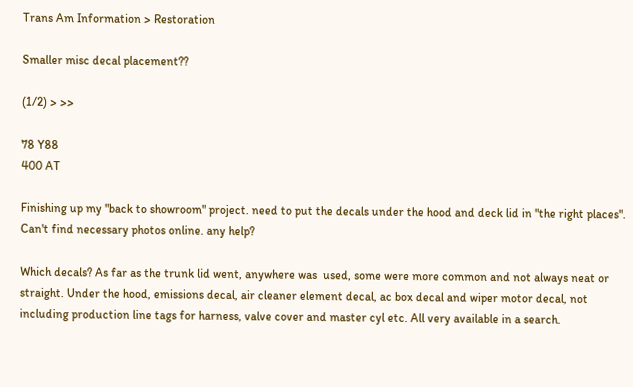Trans Am Information > Restoration

Smaller misc decal placement??

(1/2) > >>

78 Y88
400 AT

Finishing up my "back to showroom" project. need to put the decals under the hood and deck lid in "the right places". Can't find necessary photos online. any help?

Which decals? As far as the trunk lid went, anywhere was  used, some were more common and not always neat or straight. Under the hood, emissions decal, air cleaner element decal, ac box decal and wiper motor decal, not including production line tags for harness, valve cover and master cyl etc. All very available in a search.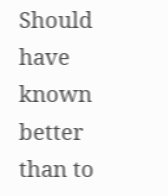Should have known better than to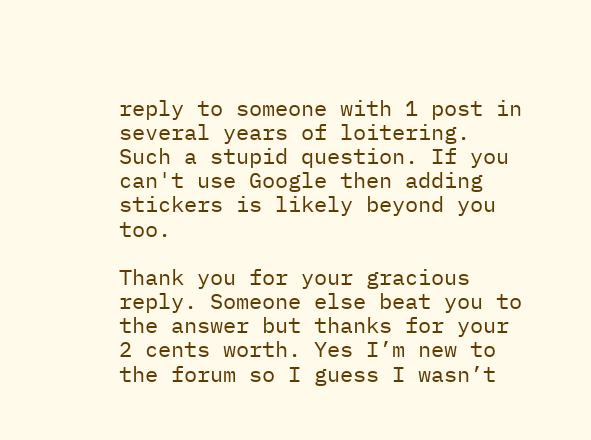reply to someone with 1 post in several years of loitering. Such a stupid question. If you can't use Google then adding stickers is likely beyond you too.

Thank you for your gracious reply. Someone else beat you to the answer but thanks for your 2 cents worth. Yes I’m new to the forum so I guess I wasn’t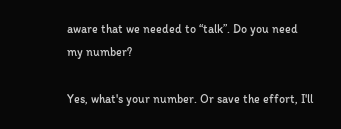aware that we needed to “talk”. Do you need my number?

Yes, what's your number. Or save the effort, I'll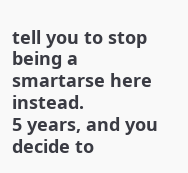tell you to stop being a smartarse here instead.
5 years, and you decide to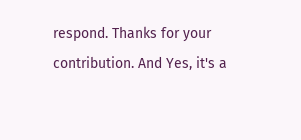respond. Thanks for your contribution. And Yes, it's a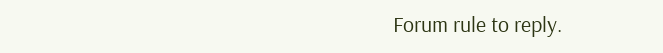Forum rule to reply.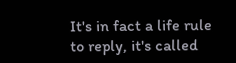It's in fact a life rule to reply, it's called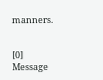manners.


[0] Message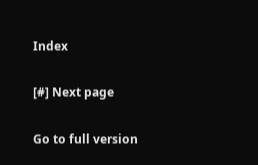Index

[#] Next page

Go to full version